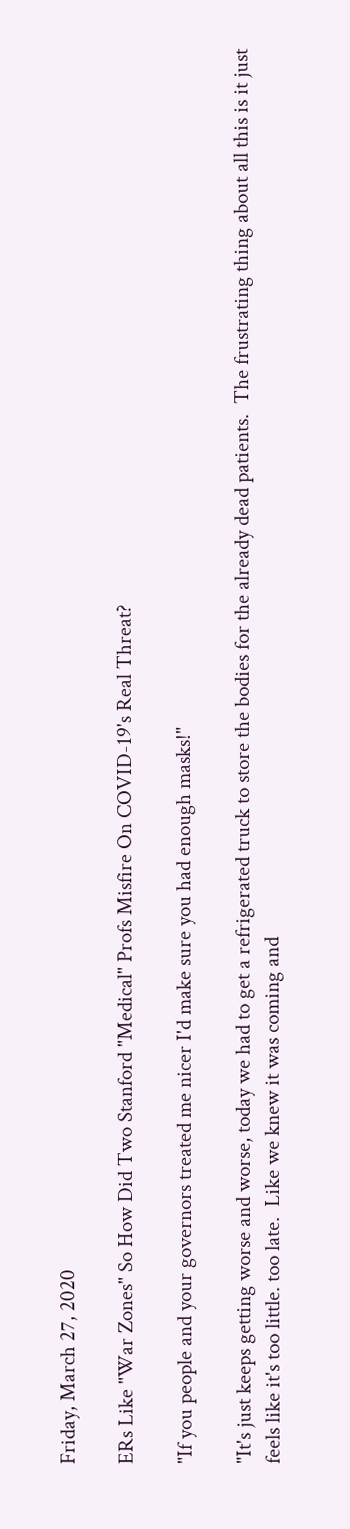Friday, March 27, 2020

ERs Like "War Zones" So How Did Two Stanford "Medical" Profs Misfire On COVID-19's Real Threat?

"If you people and your governors treated me nicer I'd make sure you had enough masks!"

"It's just keeps getting worse and worse, today we had to get a refrigerated truck to store the bodies for the already dead patients.  The frustrating thing about all this is it just feels like it's too little. too late.  Like we knew it was coming and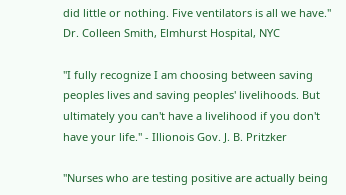did little or nothing. Five ventilators is all we have." Dr. Colleen Smith, Elmhurst Hospital, NYC

"I fully recognize I am choosing between saving peoples lives and saving peoples' livelihoods. But ultimately you can't have a livelihood if you don't have your life." - Illionois Gov. J. B. Pritzker

"Nurses who are testing positive are actually being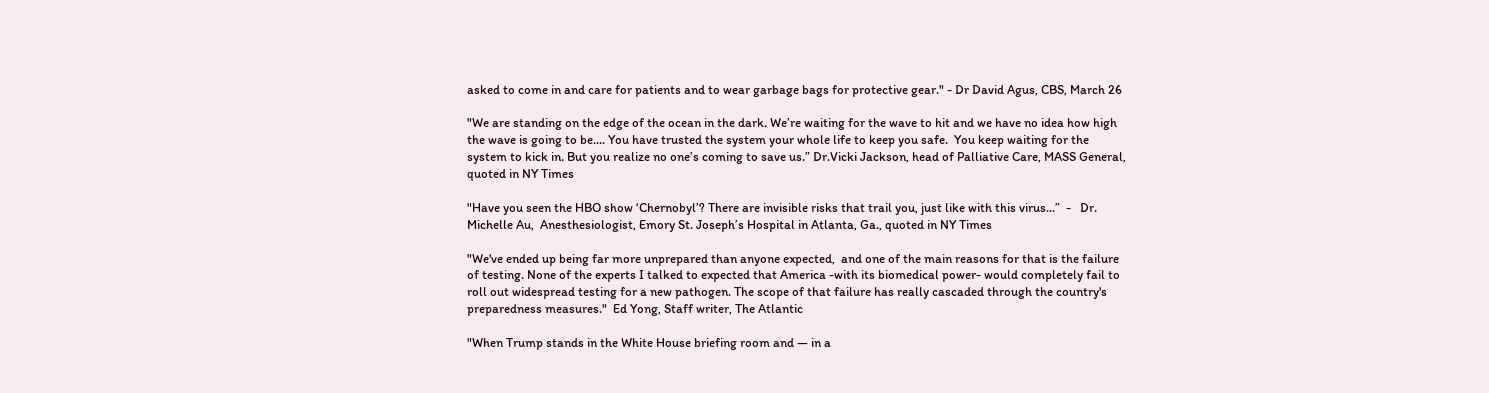asked to come in and care for patients and to wear garbage bags for protective gear." - Dr David Agus, CBS, March 26

"We are standing on the edge of the ocean in the dark. We’re waiting for the wave to hit and we have no idea how high the wave is going to be.... You have trusted the system your whole life to keep you safe.  You keep waiting for the system to kick in. But you realize no one’s coming to save us.” Dr.Vicki Jackson, head of Palliative Care, MASS General, quoted in NY Times

"Have you seen the HBO show ‘Chernobyl’? There are invisible risks that trail you, just like with this virus...”  -   Dr. Michelle Au,  Anesthesiologist, Emory St. Joseph’s Hospital in Atlanta, Ga., quoted in NY Times

"We've ended up being far more unprepared than anyone expected,  and one of the main reasons for that is the failure of testing. None of the experts I talked to expected that America -with its biomedical power- would completely fail to roll out widespread testing for a new pathogen. The scope of that failure has really cascaded through the country's preparedness measures."  Ed Yong, Staff writer, The Atlantic

"When Trump stands in the White House briefing room and — in a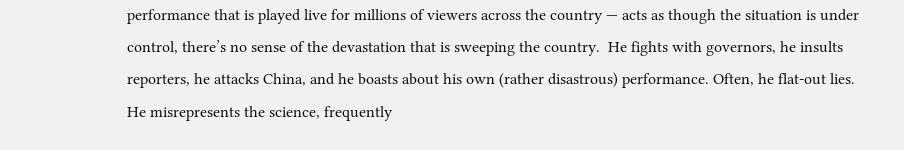performance that is played live for millions of viewers across the country — acts as though the situation is under control, there’s no sense of the devastation that is sweeping the country.  He fights with governors, he insults reporters, he attacks China, and he boasts about his own (rather disastrous) performance. Often, he flat-out lies. He misrepresents the science, frequently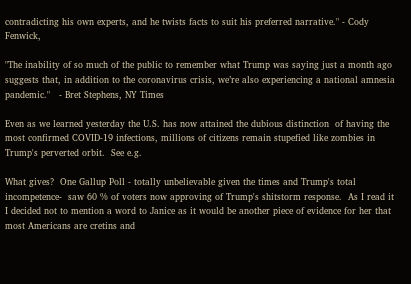contradicting his own experts, and he twists facts to suit his preferred narrative." - Cody Fenwick,

"The inability of so much of the public to remember what Trump was saying just a month ago suggests that, in addition to the coronavirus crisis, we’re also experiencing a national amnesia pandemic."   - Bret Stephens, NY Times

Even as we learned yesterday the U.S. has now attained the dubious distinction  of having the most confirmed COVID-19 infections, millions of citizens remain stupefied like zombies in Trump's perverted orbit.  See e.g.

What gives?  One Gallup Poll - totally unbelievable given the times and Trump's total incompetence-  saw 60 % of voters now approving of Trump's shitstorm response.  As I read it I decided not to mention a word to Janice as it would be another piece of evidence for her that most Americans are cretins and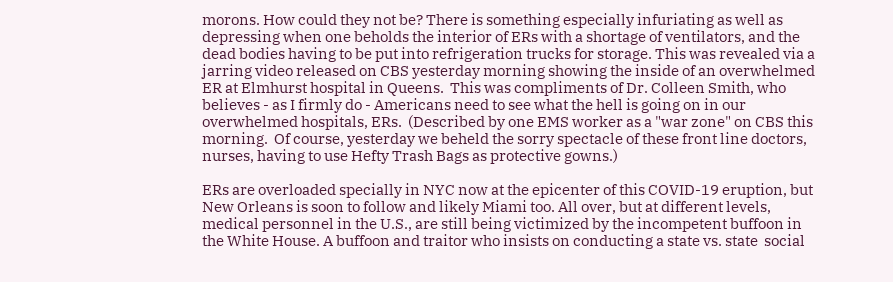morons. How could they not be? There is something especially infuriating as well as depressing when one beholds the interior of ERs with a shortage of ventilators, and the dead bodies having to be put into refrigeration trucks for storage. This was revealed via a jarring video released on CBS yesterday morning showing the inside of an overwhelmed ER at Elmhurst hospital in Queens.  This was compliments of Dr. Colleen Smith, who believes - as I firmly do - Americans need to see what the hell is going on in our overwhelmed hospitals, ERs.  (Described by one EMS worker as a "war zone" on CBS this morning.  Of course, yesterday we beheld the sorry spectacle of these front line doctors, nurses, having to use Hefty Trash Bags as protective gowns.)

ERs are overloaded specially in NYC now at the epicenter of this COVID-19 eruption, but New Orleans is soon to follow and likely Miami too. All over, but at different levels, medical personnel in the U.S., are still being victimized by the incompetent buffoon in the White House. A buffoon and traitor who insists on conducting a state vs. state  social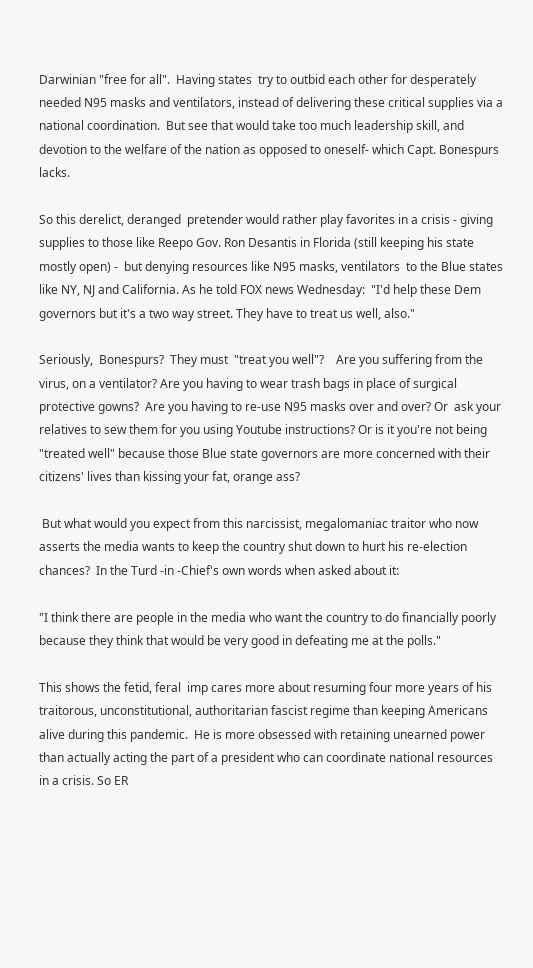Darwinian "free for all".  Having states  try to outbid each other for desperately needed N95 masks and ventilators, instead of delivering these critical supplies via a national coordination.  But see that would take too much leadership skill, and devotion to the welfare of the nation as opposed to oneself- which Capt. Bonespurs lacks.

So this derelict, deranged  pretender would rather play favorites in a crisis - giving supplies to those like Reepo Gov. Ron Desantis in Florida (still keeping his state mostly open) -  but denying resources like N95 masks, ventilators  to the Blue states like NY, NJ and California. As he told FOX news Wednesday:  "I'd help these Dem governors but it's a two way street. They have to treat us well, also."

Seriously,  Bonespurs?  They must  "treat you well"?    Are you suffering from the virus, on a ventilator? Are you having to wear trash bags in place of surgical protective gowns?  Are you having to re-use N95 masks over and over? Or  ask your relatives to sew them for you using Youtube instructions? Or is it you're not being "treated well" because those Blue state governors are more concerned with their citizens' lives than kissing your fat, orange ass?

 But what would you expect from this narcissist, megalomaniac traitor who now asserts the media wants to keep the country shut down to hurt his re-election chances?  In the Turd -in -Chief's own words when asked about it:

"I think there are people in the media who want the country to do financially poorly because they think that would be very good in defeating me at the polls."

This shows the fetid, feral  imp cares more about resuming four more years of his traitorous, unconstitutional, authoritarian fascist regime than keeping Americans alive during this pandemic.  He is more obsessed with retaining unearned power than actually acting the part of a president who can coordinate national resources in a crisis. So ER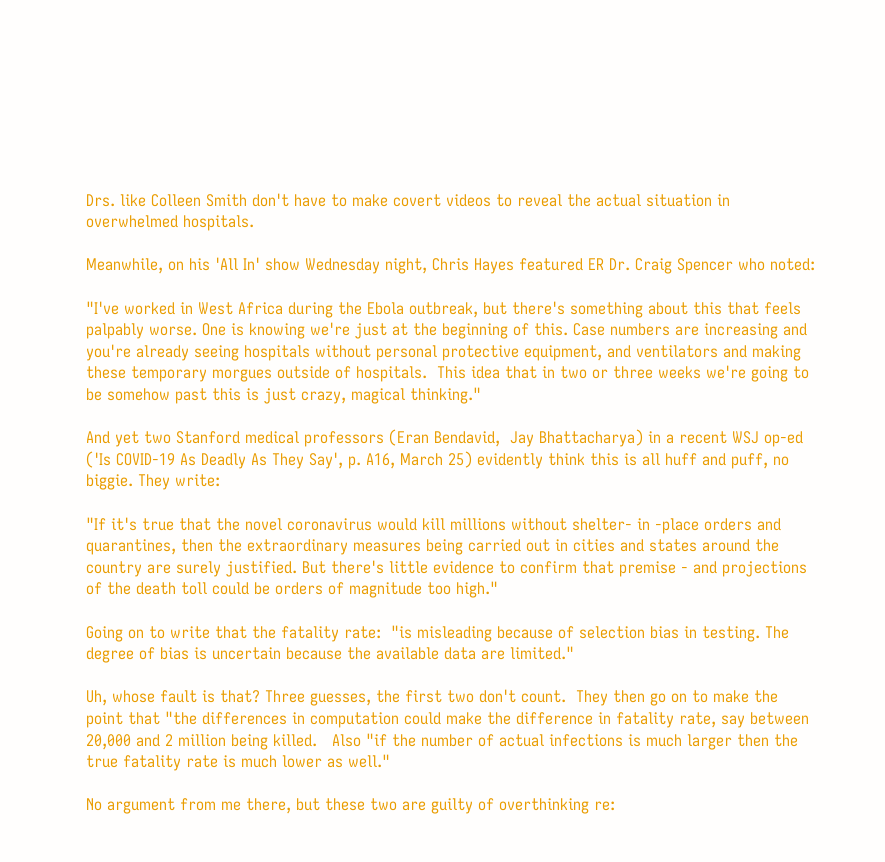Drs. like Colleen Smith don't have to make covert videos to reveal the actual situation in overwhelmed hospitals.

Meanwhile, on his 'All In' show Wednesday night, Chris Hayes featured ER Dr. Craig Spencer who noted:

"I've worked in West Africa during the Ebola outbreak, but there's something about this that feels palpably worse. One is knowing we're just at the beginning of this. Case numbers are increasing and you're already seeing hospitals without personal protective equipment, and ventilators and making these temporary morgues outside of hospitals.  This idea that in two or three weeks we're going to be somehow past this is just crazy, magical thinking."

And yet two Stanford medical professors (Eran Bendavid,  Jay Bhattacharya) in a recent WSJ op-ed ('Is COVID-19 As Deadly As They Say', p. A16, March 25) evidently think this is all huff and puff, no biggie. They write:

"If it's true that the novel coronavirus would kill millions without shelter- in -place orders and quarantines, then the extraordinary measures being carried out in cities and states around the country are surely justified. But there's little evidence to confirm that premise - and projections of the death toll could be orders of magnitude too high."

Going on to write that the fatality rate:  "is misleading because of selection bias in testing. The degree of bias is uncertain because the available data are limited."

Uh, whose fault is that? Three guesses, the first two don't count.  They then go on to make the point that "the differences in computation could make the difference in fatality rate, say between 20,000 and 2 million being killed.   Also "if the number of actual infections is much larger then the true fatality rate is much lower as well."

No argument from me there, but these two are guilty of overthinking re: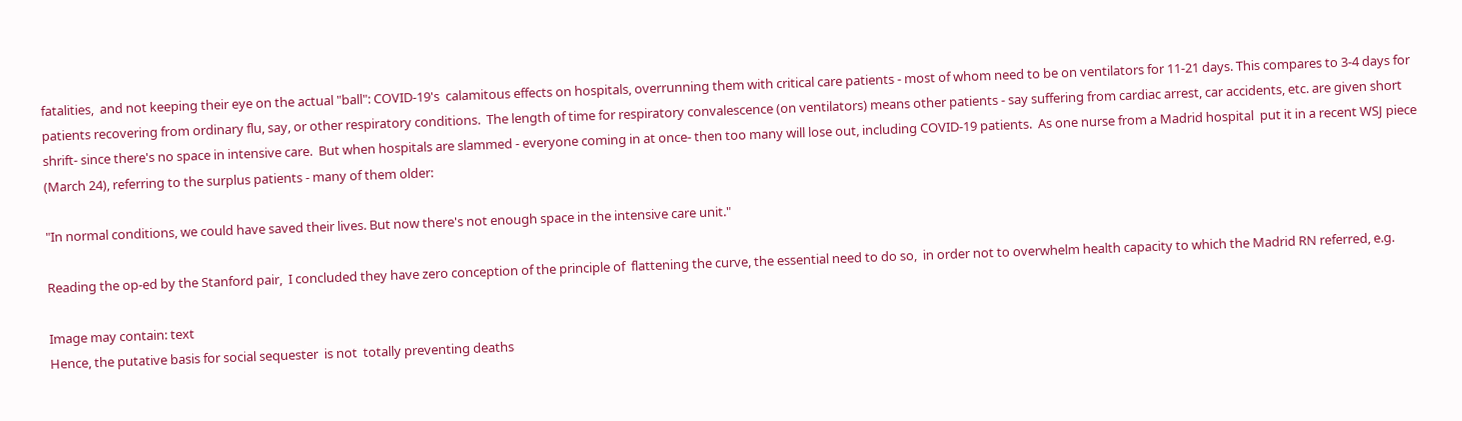fatalities,  and not keeping their eye on the actual "ball": COVID-19's  calamitous effects on hospitals, overrunning them with critical care patients - most of whom need to be on ventilators for 11-21 days. This compares to 3-4 days for patients recovering from ordinary flu, say, or other respiratory conditions.  The length of time for respiratory convalescence (on ventilators) means other patients - say suffering from cardiac arrest, car accidents, etc. are given short shrift- since there's no space in intensive care.  But when hospitals are slammed - everyone coming in at once- then too many will lose out, including COVID-19 patients.  As one nurse from a Madrid hospital  put it in a recent WSJ piece (March 24), referring to the surplus patients - many of them older:

"In normal conditions, we could have saved their lives. But now there's not enough space in the intensive care unit."

Reading the op-ed by the Stanford pair,  I concluded they have zero conception of the principle of  flattening the curve, the essential need to do so,  in order not to overwhelm health capacity to which the Madrid RN referred, e.g.

Image may contain: text
Hence, the putative basis for social sequester  is not  totally preventing deaths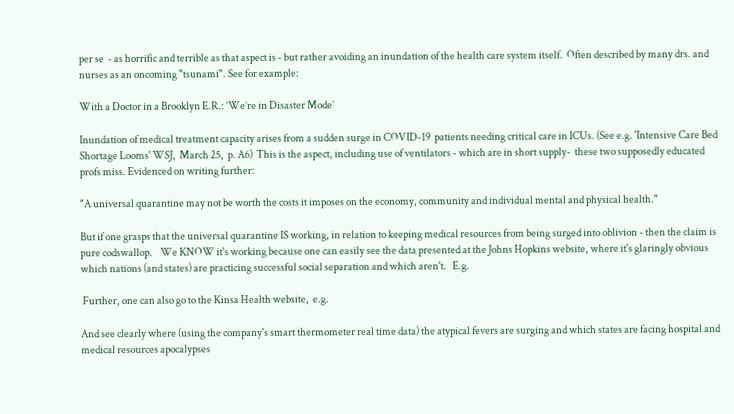per se  - as horrific and terrible as that aspect is - but rather avoiding an inundation of the health care system itself.  Often described by many drs. and nurses as an oncoming "tsunami". See for example:

With a Doctor in a Brooklyn E.R.: ‘We’re in Disaster Mode’

Inundation of medical treatment capacity arises from a sudden surge in COVID-19  patients needing critical care in ICUs. (See e.g. 'Intensive Care Bed Shortage Looms' WSJ,  March 25,  p. A6)  This is the aspect, including use of ventilators - which are in short supply-  these two supposedly educated profs miss. Evidenced on writing further:

"A universal quarantine may not be worth the costs it imposes on the economy, community and individual mental and physical health."

But if one grasps that the universal quarantine IS working, in relation to keeping medical resources from being surged into oblivion - then the claim is pure codswallop.    We KNOW it's working because one can easily see the data presented at the Johns Hopkins website, where it's glaringly obvious which nations (and states) are practicing successful social separation and which aren't.   E.g.

 Further, one can also go to the Kinsa Health website,  e.g.

And see clearly where (using the company's smart thermometer real time data) the atypical fevers are surging and which states are facing hospital and medical resources apocalypses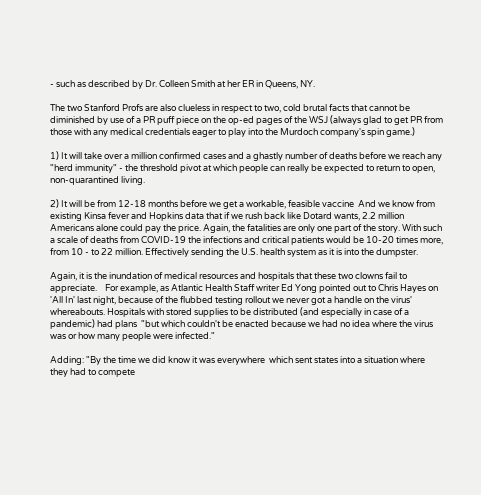- such as described by Dr. Colleen Smith at her ER in Queens, NY.

The two Stanford Profs are also clueless in respect to two, cold brutal facts that cannot be diminished by use of a PR puff piece on the op-ed pages of the WSJ (always glad to get PR from those with any medical credentials eager to play into the Murdoch company's spin game.)

1) It will take over a million confirmed cases and a ghastly number of deaths before we reach any "herd immunity" - the threshold pivot at which people can really be expected to return to open, non-quarantined living.

2) It will be from 12-18 months before we get a workable, feasible vaccine  And we know from  existing Kinsa fever and Hopkins data that if we rush back like Dotard wants, 2.2 million Americans alone could pay the price. Again, the fatalities are only one part of the story. With such a scale of deaths from COVID-19 the infections and critical patients would be 10-20 times more, from 10 - to 22 million. Effectively sending the U.S. health system as it is into the dumpster.

Again, it is the inundation of medical resources and hospitals that these two clowns fail to appreciate.    For example, as Atlantic Health Staff writer Ed Yong pointed out to Chris Hayes on 'All In' last night, because of the flubbed testing rollout we never got a handle on the virus' whereabouts. Hospitals with stored supplies to be distributed (and especially in case of a pandemic) had plans  "but which couldn't be enacted because we had no idea where the virus was or how many people were infected."

Adding: "By the time we did know it was everywhere  which sent states into a situation where they had to compete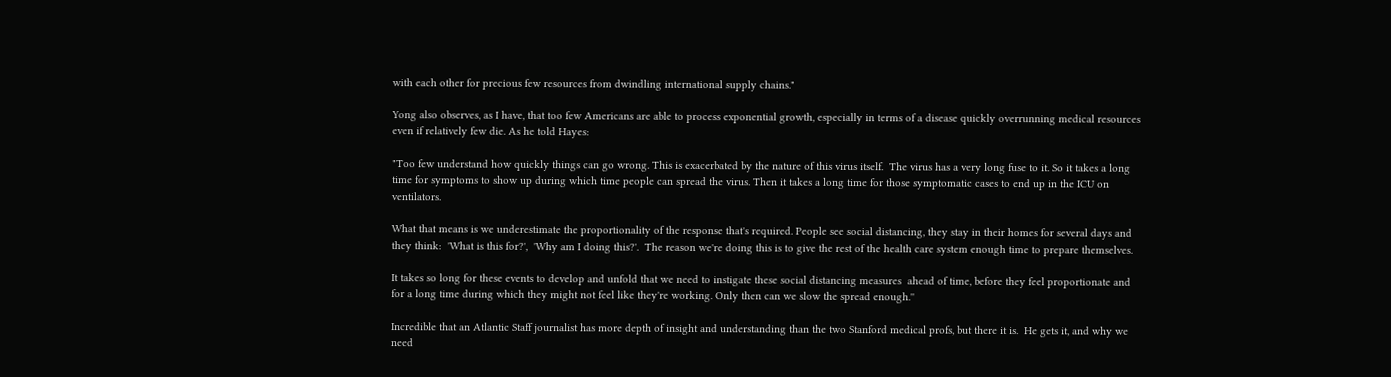with each other for precious few resources from dwindling international supply chains."

Yong also observes, as I have, that too few Americans are able to process exponential growth, especially in terms of a disease quickly overrunning medical resources even if relatively few die. As he told Hayes:

"Too few understand how quickly things can go wrong. This is exacerbated by the nature of this virus itself.  The virus has a very long fuse to it. So it takes a long time for symptoms to show up during which time people can spread the virus. Then it takes a long time for those symptomatic cases to end up in the ICU on ventilators.

What that means is we underestimate the proportionality of the response that's required. People see social distancing, they stay in their homes for several days and they think:  'What is this for?',  'Why am I doing this?'.  The reason we're doing this is to give the rest of the health care system enough time to prepare themselves.

It takes so long for these events to develop and unfold that we need to instigate these social distancing measures  ahead of time, before they feel proportionate and for a long time during which they might not feel like they're working. Only then can we slow the spread enough.''

Incredible that an Atlantic Staff journalist has more depth of insight and understanding than the two Stanford medical profs, but there it is.  He gets it, and why we need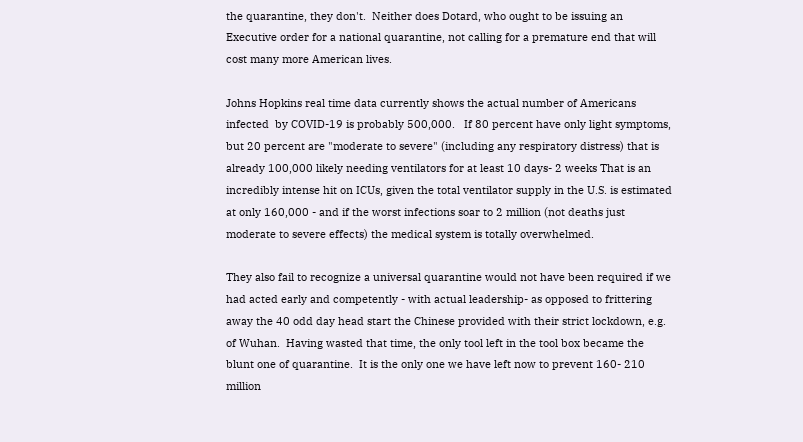the quarantine, they don't.  Neither does Dotard, who ought to be issuing an Executive order for a national quarantine, not calling for a premature end that will cost many more American lives.

Johns Hopkins real time data currently shows the actual number of Americans infected  by COVID-19 is probably 500,000.   If 80 percent have only light symptoms, but 20 percent are "moderate to severe" (including any respiratory distress) that is already 100,000 likely needing ventilators for at least 10 days- 2 weeks That is an incredibly intense hit on ICUs, given the total ventilator supply in the U.S. is estimated at only 160,000 - and if the worst infections soar to 2 million (not deaths just moderate to severe effects) the medical system is totally overwhelmed.

They also fail to recognize a universal quarantine would not have been required if we had acted early and competently - with actual leadership- as opposed to frittering away the 40 odd day head start the Chinese provided with their strict lockdown, e.g. of Wuhan.  Having wasted that time, the only tool left in the tool box became the blunt one of quarantine.  It is the only one we have left now to prevent 160- 210 million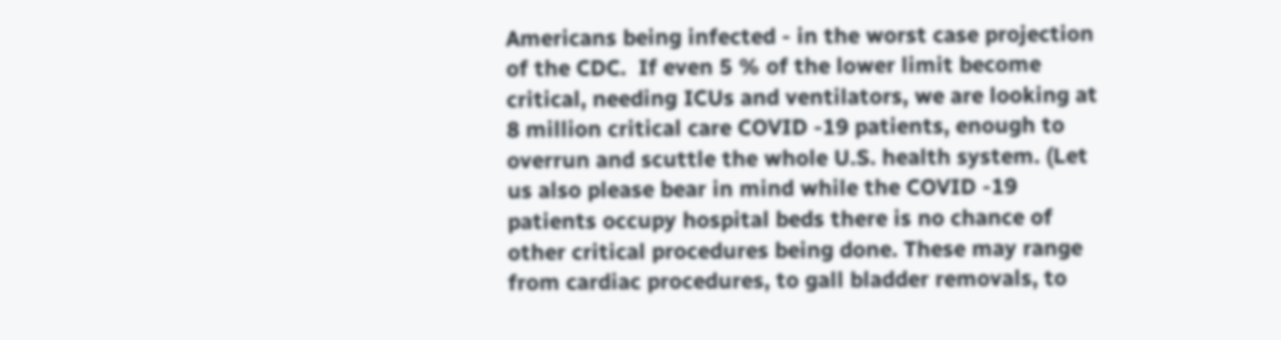Americans being infected - in the worst case projection of the CDC.  If even 5 % of the lower limit become critical, needing ICUs and ventilators, we are looking at 8 million critical care COVID -19 patients, enough to overrun and scuttle the whole U.S. health system. (Let us also please bear in mind while the COVID -19 patients occupy hospital beds there is no chance of other critical procedures being done. These may range from cardiac procedures, to gall bladder removals, to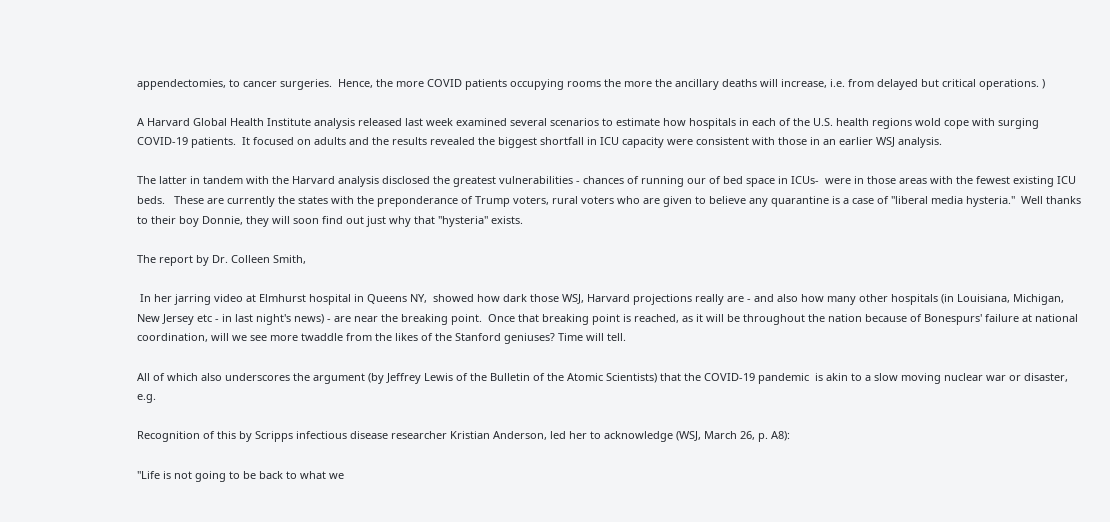appendectomies, to cancer surgeries.  Hence, the more COVID patients occupying rooms the more the ancillary deaths will increase, i.e. from delayed but critical operations. )

A Harvard Global Health Institute analysis released last week examined several scenarios to estimate how hospitals in each of the U.S. health regions wold cope with surging COVID-19 patients.  It focused on adults and the results revealed the biggest shortfall in ICU capacity were consistent with those in an earlier WSJ analysis.

The latter in tandem with the Harvard analysis disclosed the greatest vulnerabilities - chances of running our of bed space in ICUs-  were in those areas with the fewest existing ICU beds.   These are currently the states with the preponderance of Trump voters, rural voters who are given to believe any quarantine is a case of "liberal media hysteria."  Well thanks to their boy Donnie, they will soon find out just why that "hysteria" exists.

The report by Dr. Colleen Smith,

 In her jarring video at Elmhurst hospital in Queens NY,  showed how dark those WSJ, Harvard projections really are - and also how many other hospitals (in Louisiana, Michigan, New Jersey etc - in last night's news) - are near the breaking point.  Once that breaking point is reached, as it will be throughout the nation because of Bonespurs' failure at national coordination, will we see more twaddle from the likes of the Stanford geniuses? Time will tell.

All of which also underscores the argument (by Jeffrey Lewis of the Bulletin of the Atomic Scientists) that the COVID-19 pandemic  is akin to a slow moving nuclear war or disaster, e.g.

Recognition of this by Scripps infectious disease researcher Kristian Anderson, led her to acknowledge (WSJ, March 26, p. A8):

"Life is not going to be back to what we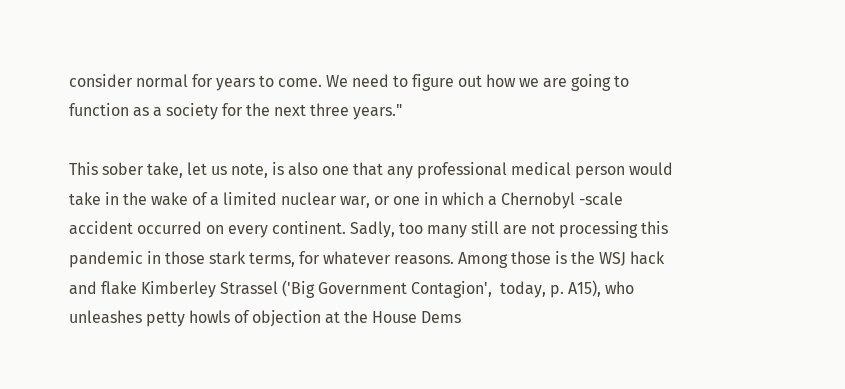consider normal for years to come. We need to figure out how we are going to function as a society for the next three years."

This sober take, let us note, is also one that any professional medical person would take in the wake of a limited nuclear war, or one in which a Chernobyl -scale accident occurred on every continent. Sadly, too many still are not processing this pandemic in those stark terms, for whatever reasons. Among those is the WSJ hack and flake Kimberley Strassel ('Big Government Contagion',  today, p. A15), who unleashes petty howls of objection at the House Dems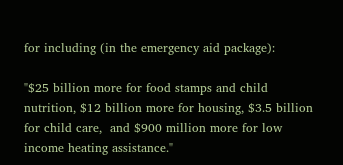for including (in the emergency aid package):

"$25 billion more for food stamps and child nutrition, $12 billion more for housing, $3.5 billion for child care,  and $900 million more for low income heating assistance."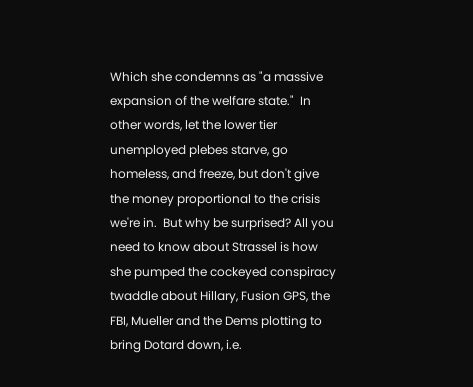Which she condemns as "a massive expansion of the welfare state."  In other words, let the lower tier unemployed plebes starve, go homeless, and freeze, but don't give the money proportional to the crisis we're in.  But why be surprised? All you need to know about Strassel is how she pumped the cockeyed conspiracy twaddle about Hillary, Fusion GPS, the FBI, Mueller and the Dems plotting to bring Dotard down, i.e.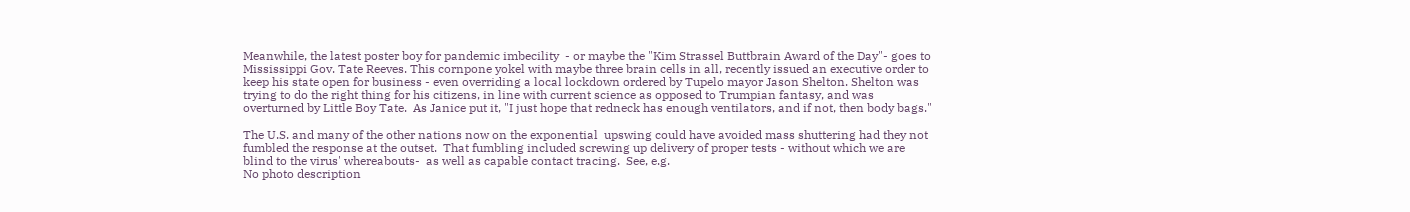Meanwhile, the latest poster boy for pandemic imbecility  - or maybe the "Kim Strassel Buttbrain Award of the Day"- goes to Mississippi Gov. Tate Reeves. This cornpone yokel with maybe three brain cells in all, recently issued an executive order to keep his state open for business - even overriding a local lockdown ordered by Tupelo mayor Jason Shelton. Shelton was trying to do the right thing for his citizens, in line with current science as opposed to Trumpian fantasy, and was overturned by Little Boy Tate.  As Janice put it, "I just hope that redneck has enough ventilators, and if not, then body bags."

The U.S. and many of the other nations now on the exponential  upswing could have avoided mass shuttering had they not fumbled the response at the outset.  That fumbling included screwing up delivery of proper tests - without which we are blind to the virus' whereabouts-  as well as capable contact tracing.  See, e.g.
No photo description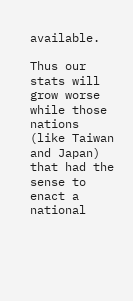available.

Thus our stats will grow worse while those nations (like Taiwan and Japan)  that had the sense to enact a national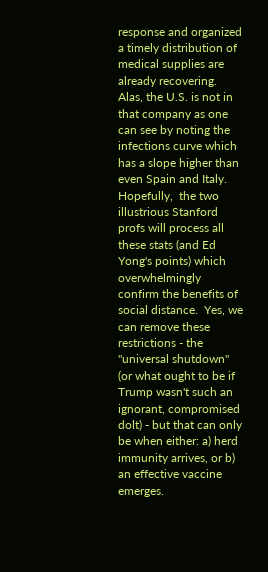response and organized  a timely distribution of medical supplies are already recovering. Alas, the U.S. is not in that company as one can see by noting the infections curve which has a slope higher than even Spain and Italy.  Hopefully,  the two illustrious Stanford profs will process all these stats (and Ed Yong's points) which overwhelmingly confirm the benefits of social distance.  Yes, we can remove these restrictions - the "universal shutdown" (or what ought to be if Trump wasn't such an ignorant, compromised dolt) - but that can only be when either: a) herd immunity arrives, or b) an effective vaccine emerges.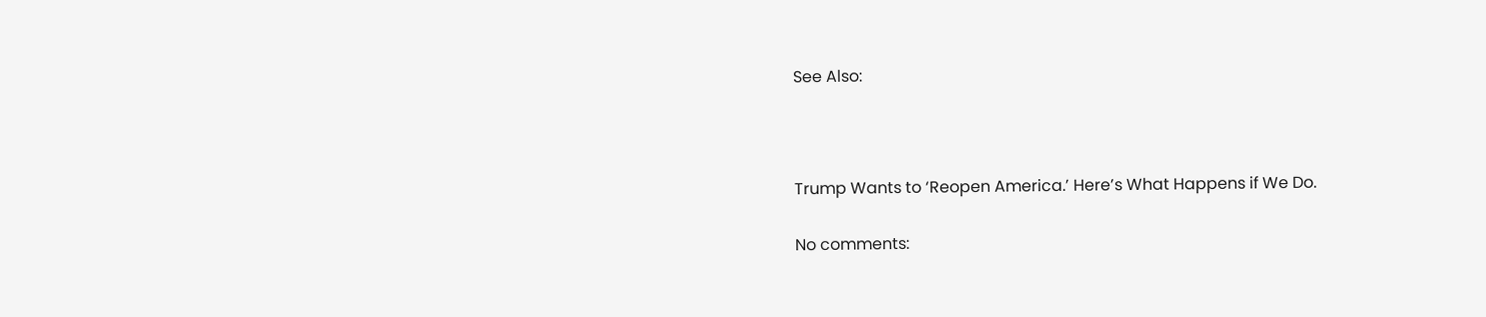See Also:



Trump Wants to ‘Reopen America.’ Here’s What Happens if We Do.

No comments: